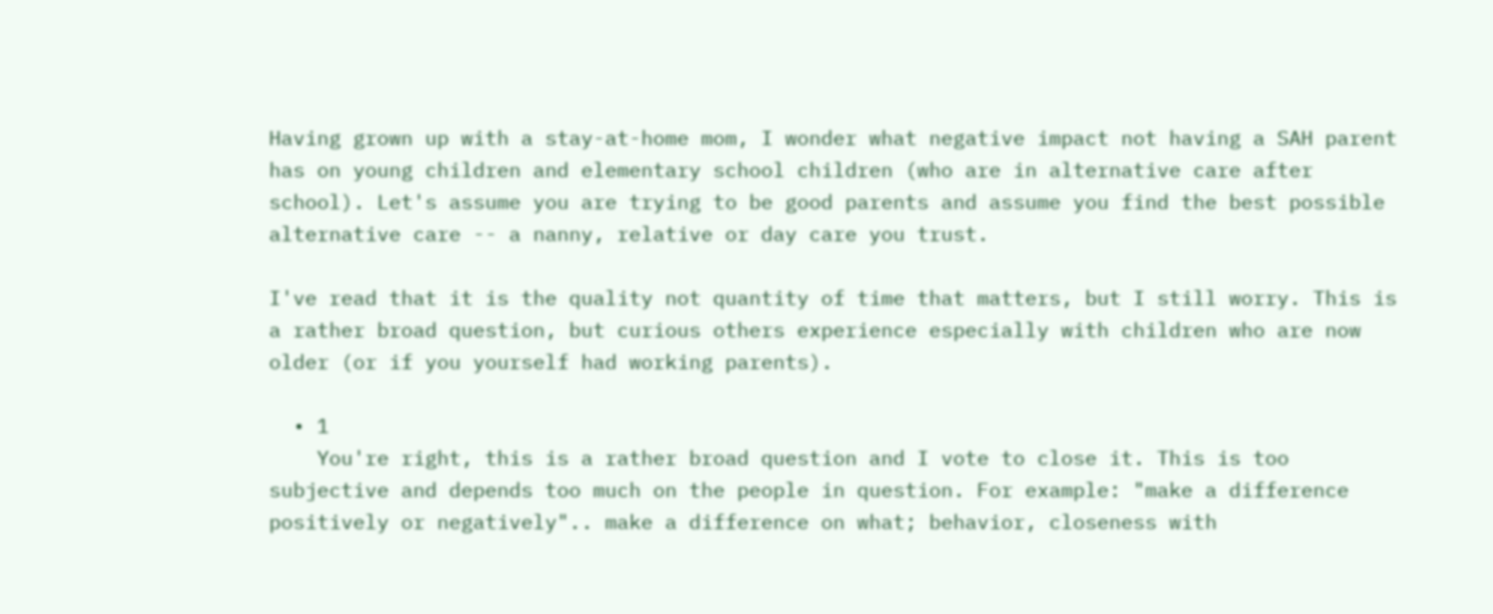Having grown up with a stay-at-home mom, I wonder what negative impact not having a SAH parent has on young children and elementary school children (who are in alternative care after school). Let's assume you are trying to be good parents and assume you find the best possible alternative care -- a nanny, relative or day care you trust.

I've read that it is the quality not quantity of time that matters, but I still worry. This is a rather broad question, but curious others experience especially with children who are now older (or if you yourself had working parents).

  • 1
    You're right, this is a rather broad question and I vote to close it. This is too subjective and depends too much on the people in question. For example: "make a difference positively or negatively".. make a difference on what; behavior, closeness with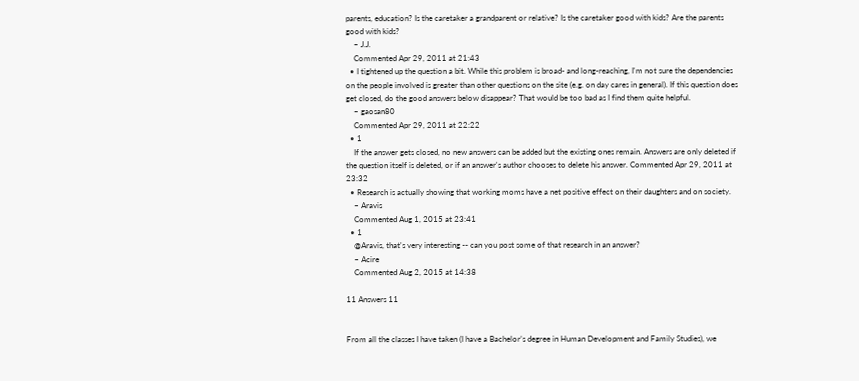parents, education? Is the caretaker a grandparent or relative? Is the caretaker good with kids? Are the parents good with kids?
    – J.J.
    Commented Apr 29, 2011 at 21:43
  • I tightened up the question a bit. While this problem is broad- and long-reaching, I'm not sure the dependencies on the people involved is greater than other questions on the site (e.g. on day cares in general). If this question does get closed, do the good answers below disappear? That would be too bad as I find them quite helpful.
    – gaosan80
    Commented Apr 29, 2011 at 22:22
  • 1
    If the answer gets closed, no new answers can be added but the existing ones remain. Answers are only deleted if the question itself is deleted, or if an answer's author chooses to delete his answer. Commented Apr 29, 2011 at 23:32
  • Research is actually showing that working moms have a net positive effect on their daughters and on society.
    – Aravis
    Commented Aug 1, 2015 at 23:41
  • 1
    @Aravis, that's very interesting -- can you post some of that research in an answer?
    – Acire
    Commented Aug 2, 2015 at 14:38

11 Answers 11


From all the classes I have taken (I have a Bachelor’s degree in Human Development and Family Studies), we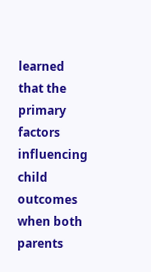learned that the primary factors influencing child outcomes when both parents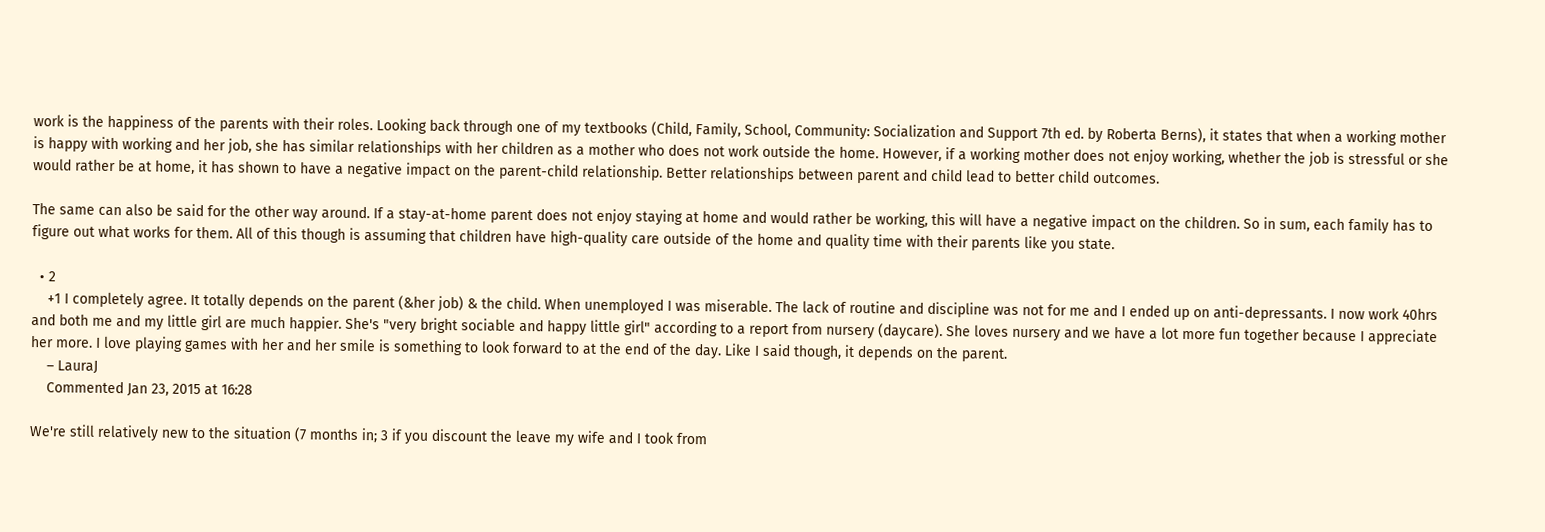work is the happiness of the parents with their roles. Looking back through one of my textbooks (Child, Family, School, Community: Socialization and Support 7th ed. by Roberta Berns), it states that when a working mother is happy with working and her job, she has similar relationships with her children as a mother who does not work outside the home. However, if a working mother does not enjoy working, whether the job is stressful or she would rather be at home, it has shown to have a negative impact on the parent-child relationship. Better relationships between parent and child lead to better child outcomes.

The same can also be said for the other way around. If a stay-at-home parent does not enjoy staying at home and would rather be working, this will have a negative impact on the children. So in sum, each family has to figure out what works for them. All of this though is assuming that children have high-quality care outside of the home and quality time with their parents like you state.

  • 2
    +1 I completely agree. It totally depends on the parent (&her job) & the child. When unemployed I was miserable. The lack of routine and discipline was not for me and I ended up on anti-depressants. I now work 40hrs and both me and my little girl are much happier. She's "very bright sociable and happy little girl" according to a report from nursery (daycare). She loves nursery and we have a lot more fun together because I appreciate her more. I love playing games with her and her smile is something to look forward to at the end of the day. Like I said though, it depends on the parent.
    – LauraJ
    Commented Jan 23, 2015 at 16:28

We're still relatively new to the situation (7 months in; 3 if you discount the leave my wife and I took from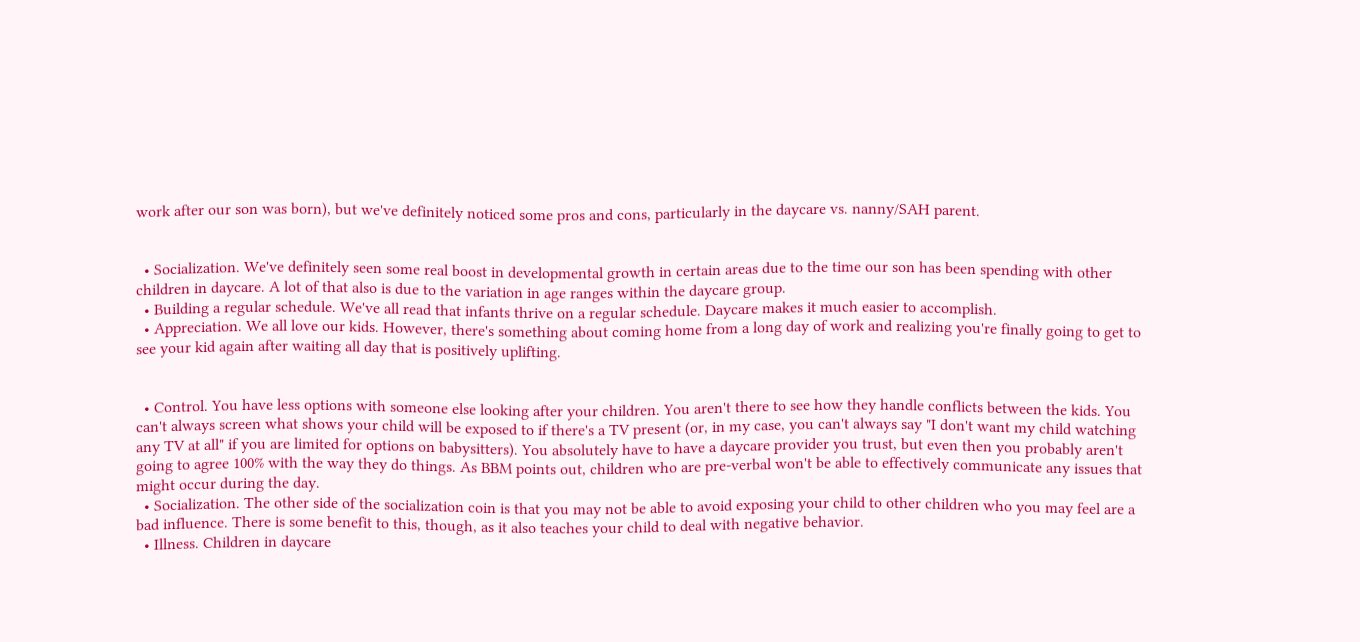work after our son was born), but we've definitely noticed some pros and cons, particularly in the daycare vs. nanny/SAH parent.


  • Socialization. We've definitely seen some real boost in developmental growth in certain areas due to the time our son has been spending with other children in daycare. A lot of that also is due to the variation in age ranges within the daycare group.
  • Building a regular schedule. We've all read that infants thrive on a regular schedule. Daycare makes it much easier to accomplish.
  • Appreciation. We all love our kids. However, there's something about coming home from a long day of work and realizing you're finally going to get to see your kid again after waiting all day that is positively uplifting.


  • Control. You have less options with someone else looking after your children. You aren't there to see how they handle conflicts between the kids. You can't always screen what shows your child will be exposed to if there's a TV present (or, in my case, you can't always say "I don't want my child watching any TV at all" if you are limited for options on babysitters). You absolutely have to have a daycare provider you trust, but even then you probably aren't going to agree 100% with the way they do things. As BBM points out, children who are pre-verbal won't be able to effectively communicate any issues that might occur during the day.
  • Socialization. The other side of the socialization coin is that you may not be able to avoid exposing your child to other children who you may feel are a bad influence. There is some benefit to this, though, as it also teaches your child to deal with negative behavior.
  • Illness. Children in daycare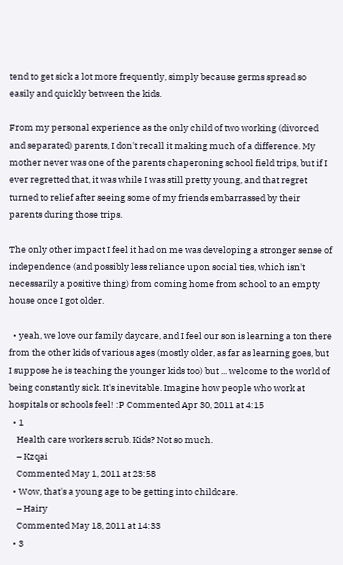tend to get sick a lot more frequently, simply because germs spread so easily and quickly between the kids.

From my personal experience as the only child of two working (divorced and separated) parents, I don't recall it making much of a difference. My mother never was one of the parents chaperoning school field trips, but if I ever regretted that, it was while I was still pretty young, and that regret turned to relief after seeing some of my friends embarrassed by their parents during those trips.

The only other impact I feel it had on me was developing a stronger sense of independence (and possibly less reliance upon social ties, which isn't necessarily a positive thing) from coming home from school to an empty house once I got older.

  • yeah, we love our family daycare, and I feel our son is learning a ton there from the other kids of various ages (mostly older, as far as learning goes, but I suppose he is teaching the younger kids too) but ... welcome to the world of being constantly sick. It's inevitable. Imagine how people who work at hospitals or schools feel! :P Commented Apr 30, 2011 at 4:15
  • 1
    Health care workers scrub. Kids? Not so much.
    – Kzqai
    Commented May 1, 2011 at 23:58
  • Wow, that's a young age to be getting into childcare.
    – Hairy
    Commented May 18, 2011 at 14:33
  • 3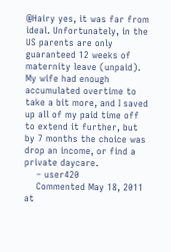@Hairy yes, it was far from ideal. Unfortunately, in the US parents are only guaranteed 12 weeks of maternity leave (unpaid). My wife had enough accumulated overtime to take a bit more, and I saved up all of my paid time off to extend it further, but by 7 months the choice was drop an income, or find a private daycare.
    – user420
    Commented May 18, 2011 at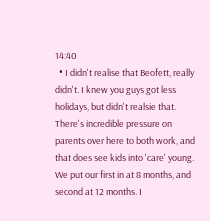14:40
  • I didn't realise that Beofett, really didn't. I knew you guys got less holidays, but didn't realsie that. There's incredible pressure on parents over here to both work, and that does see kids into 'care' young. We put our first in at 8 months, and second at 12 months. I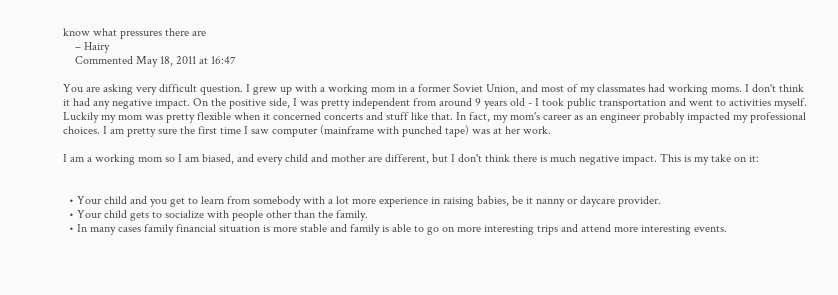know what pressures there are
    – Hairy
    Commented May 18, 2011 at 16:47

You are asking very difficult question. I grew up with a working mom in a former Soviet Union, and most of my classmates had working moms. I don't think it had any negative impact. On the positive side, I was pretty independent from around 9 years old - I took public transportation and went to activities myself. Luckily my mom was pretty flexible when it concerned concerts and stuff like that. In fact, my mom's career as an engineer probably impacted my professional choices. I am pretty sure the first time I saw computer (mainframe with punched tape) was at her work.

I am a working mom so I am biased, and every child and mother are different, but I don't think there is much negative impact. This is my take on it:


  • Your child and you get to learn from somebody with a lot more experience in raising babies, be it nanny or daycare provider.
  • Your child gets to socialize with people other than the family.
  • In many cases family financial situation is more stable and family is able to go on more interesting trips and attend more interesting events.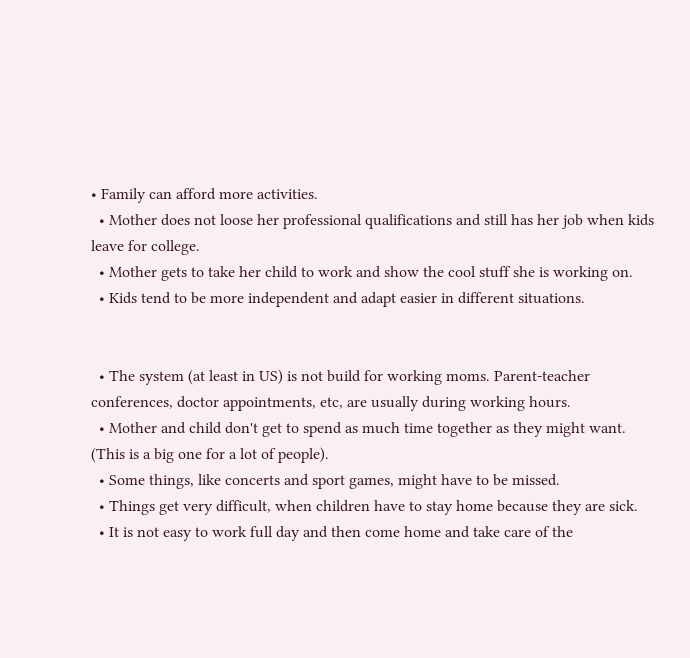• Family can afford more activities.
  • Mother does not loose her professional qualifications and still has her job when kids leave for college.
  • Mother gets to take her child to work and show the cool stuff she is working on.
  • Kids tend to be more independent and adapt easier in different situations.


  • The system (at least in US) is not build for working moms. Parent-teacher conferences, doctor appointments, etc, are usually during working hours.
  • Mother and child don't get to spend as much time together as they might want. (This is a big one for a lot of people).
  • Some things, like concerts and sport games, might have to be missed.
  • Things get very difficult, when children have to stay home because they are sick.
  • It is not easy to work full day and then come home and take care of the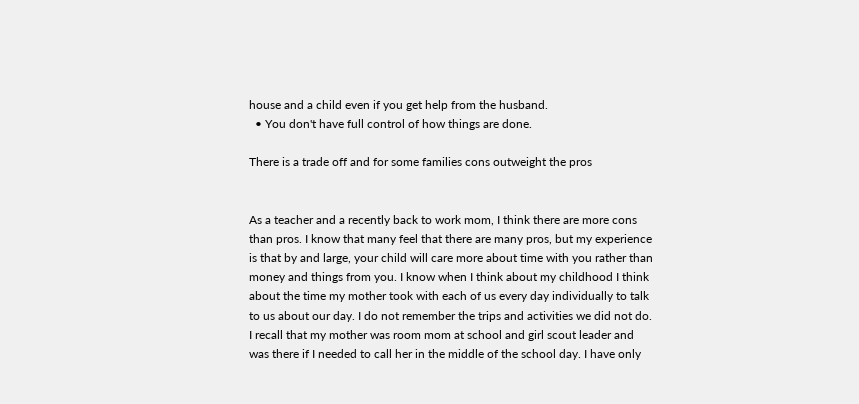house and a child even if you get help from the husband.
  • You don't have full control of how things are done.

There is a trade off and for some families cons outweight the pros


As a teacher and a recently back to work mom, I think there are more cons than pros. I know that many feel that there are many pros, but my experience is that by and large, your child will care more about time with you rather than money and things from you. I know when I think about my childhood I think about the time my mother took with each of us every day individually to talk to us about our day. I do not remember the trips and activities we did not do. I recall that my mother was room mom at school and girl scout leader and was there if I needed to call her in the middle of the school day. I have only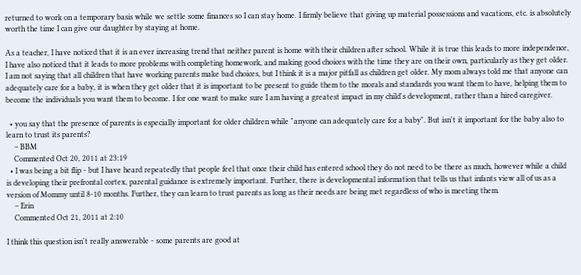returned to work on a temporary basis while we settle some finances so I can stay home. I firmly believe that giving up material possessions and vacations, etc. is absolutely worth the time I can give our daughter by staying at home.

As a teacher, I have noticed that it is an ever increasing trend that neither parent is home with their children after school. While it is true this leads to more independence, I have also noticed that it leads to more problems with completing homework, and making good choices with the time they are on their own, particularly as they get older. I am not saying that all children that have working parents make bad choices, but I think it is a major pitfall as children get older. My mom always told me that anyone can adequately care for a baby, it is when they get older that it is important to be present to guide them to the morals and standards you want them to have, helping them to become the individuals you want them to become. I for one want to make sure I am having a greatest impact in my child's development, rather than a hired caregiver.

  • you say that the presence of parents is especially important for older children while "anyone can adequately care for a baby". But isn't it important for the baby also to learn to trust its parents?
    – BBM
    Commented Oct 20, 2011 at 23:19
  • I was being a bit flip - but I have heard repeatedly that people feel that once their child has entered school they do not need to be there as much, however while a child is developing their prefrontal cortex, parental guidance is extremely important. Further, there is developmental information that tells us that infants view all of us as a version of Mommy until 8-10 months. Further, they can learn to trust parents as long as their needs are being met regardless of who is meeting them.
    – Erin
    Commented Oct 21, 2011 at 2:10

I think this question isn't really answerable - some parents are good at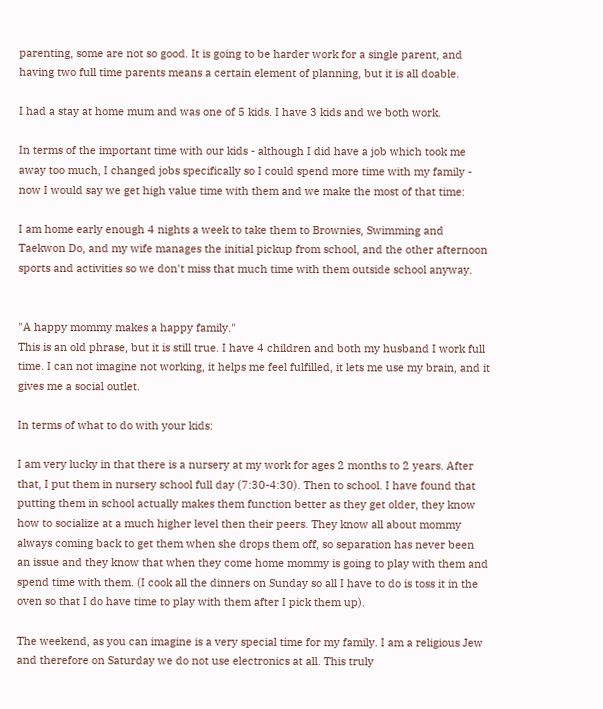parenting, some are not so good. It is going to be harder work for a single parent, and having two full time parents means a certain element of planning, but it is all doable.

I had a stay at home mum and was one of 5 kids. I have 3 kids and we both work.

In terms of the important time with our kids - although I did have a job which took me away too much, I changed jobs specifically so I could spend more time with my family - now I would say we get high value time with them and we make the most of that time:

I am home early enough 4 nights a week to take them to Brownies, Swimming and Taekwon Do, and my wife manages the initial pickup from school, and the other afternoon sports and activities so we don't miss that much time with them outside school anyway.


"A happy mommy makes a happy family."
This is an old phrase, but it is still true. I have 4 children and both my husband I work full time. I can not imagine not working, it helps me feel fulfilled, it lets me use my brain, and it gives me a social outlet.

In terms of what to do with your kids:

I am very lucky in that there is a nursery at my work for ages 2 months to 2 years. After that, I put them in nursery school full day (7:30-4:30). Then to school. I have found that putting them in school actually makes them function better as they get older, they know how to socialize at a much higher level then their peers. They know all about mommy always coming back to get them when she drops them off, so separation has never been an issue and they know that when they come home mommy is going to play with them and spend time with them. (I cook all the dinners on Sunday so all I have to do is toss it in the oven so that I do have time to play with them after I pick them up).

The weekend, as you can imagine is a very special time for my family. I am a religious Jew and therefore on Saturday we do not use electronics at all. This truly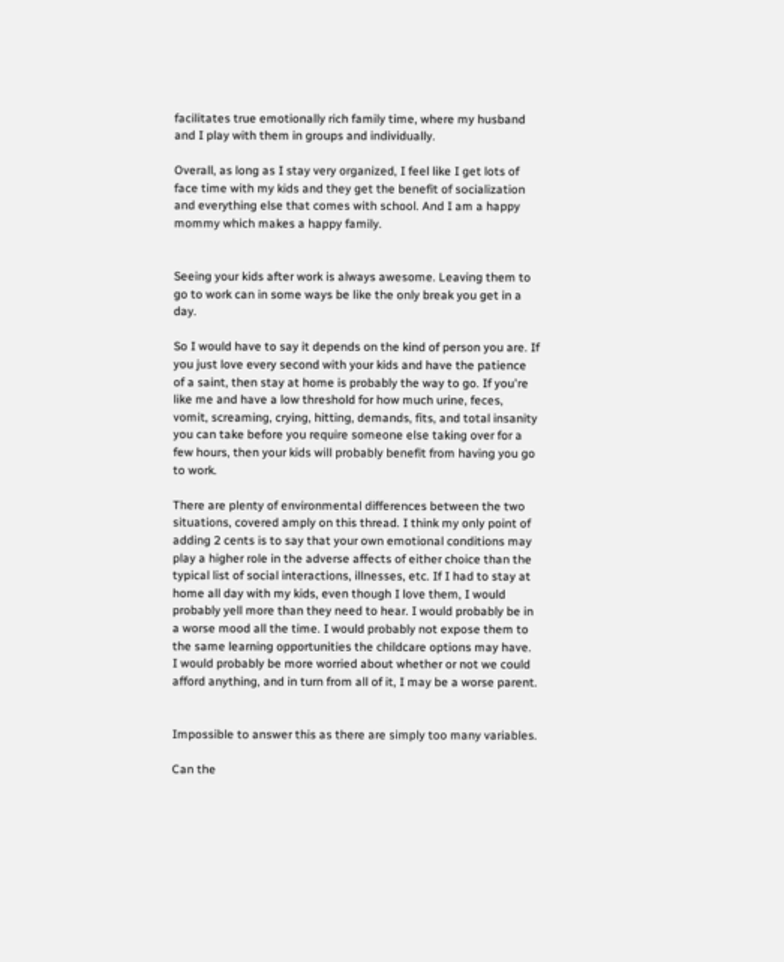facilitates true emotionally rich family time, where my husband and I play with them in groups and individually.

Overall, as long as I stay very organized, I feel like I get lots of face time with my kids and they get the benefit of socialization and everything else that comes with school. And I am a happy mommy which makes a happy family.


Seeing your kids after work is always awesome. Leaving them to go to work can in some ways be like the only break you get in a day.

So I would have to say it depends on the kind of person you are. If you just love every second with your kids and have the patience of a saint, then stay at home is probably the way to go. If you're like me and have a low threshold for how much urine, feces, vomit, screaming, crying, hitting, demands, fits, and total insanity you can take before you require someone else taking over for a few hours, then your kids will probably benefit from having you go to work.

There are plenty of environmental differences between the two situations, covered amply on this thread. I think my only point of adding 2 cents is to say that your own emotional conditions may play a higher role in the adverse affects of either choice than the typical list of social interactions, illnesses, etc. If I had to stay at home all day with my kids, even though I love them, I would probably yell more than they need to hear. I would probably be in a worse mood all the time. I would probably not expose them to the same learning opportunities the childcare options may have. I would probably be more worried about whether or not we could afford anything, and in turn from all of it, I may be a worse parent.


Impossible to answer this as there are simply too many variables.

Can the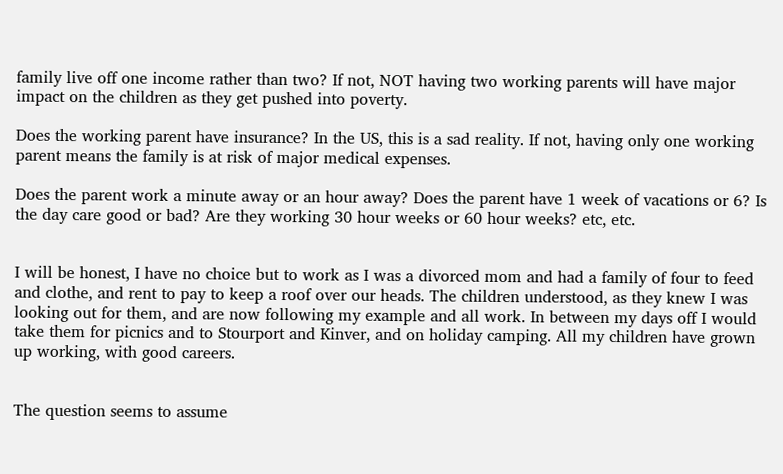family live off one income rather than two? If not, NOT having two working parents will have major impact on the children as they get pushed into poverty.

Does the working parent have insurance? In the US, this is a sad reality. If not, having only one working parent means the family is at risk of major medical expenses.

Does the parent work a minute away or an hour away? Does the parent have 1 week of vacations or 6? Is the day care good or bad? Are they working 30 hour weeks or 60 hour weeks? etc, etc.


I will be honest, I have no choice but to work as I was a divorced mom and had a family of four to feed and clothe, and rent to pay to keep a roof over our heads. The children understood, as they knew I was looking out for them, and are now following my example and all work. In between my days off I would take them for picnics and to Stourport and Kinver, and on holiday camping. All my children have grown up working, with good careers.


The question seems to assume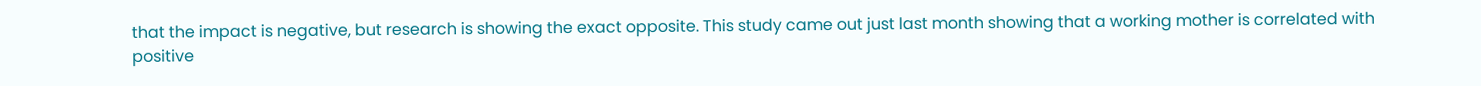that the impact is negative, but research is showing the exact opposite. This study came out just last month showing that a working mother is correlated with positive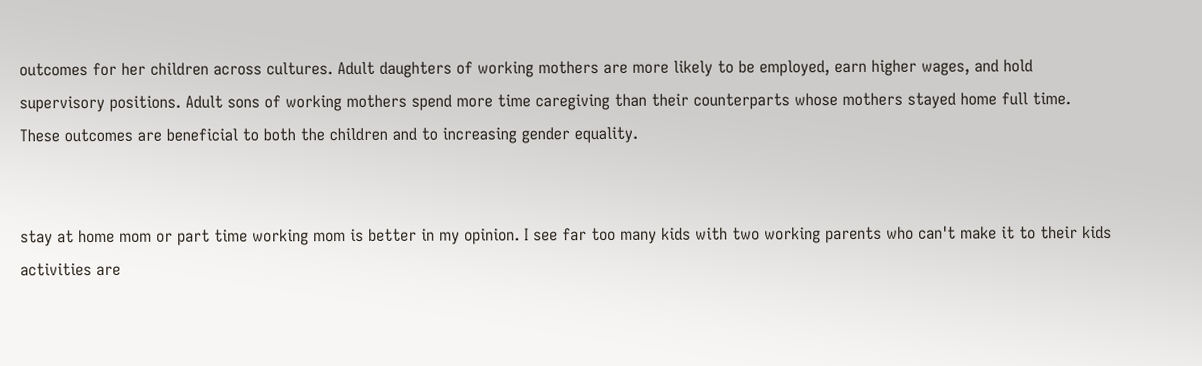outcomes for her children across cultures. Adult daughters of working mothers are more likely to be employed, earn higher wages, and hold supervisory positions. Adult sons of working mothers spend more time caregiving than their counterparts whose mothers stayed home full time. These outcomes are beneficial to both the children and to increasing gender equality.


stay at home mom or part time working mom is better in my opinion. I see far too many kids with two working parents who can't make it to their kids activities are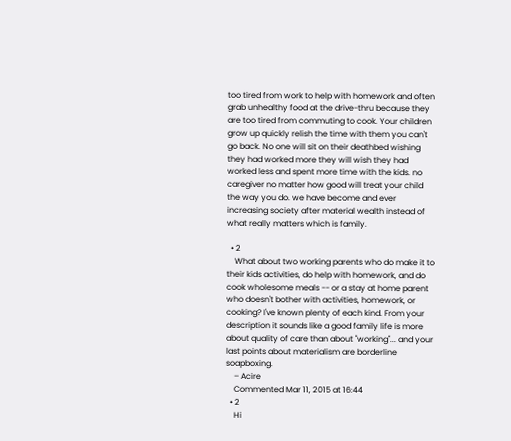too tired from work to help with homework and often grab unhealthy food at the drive-thru because they are too tired from commuting to cook. Your children grow up quickly relish the time with them you can't go back. No one will sit on their deathbed wishing they had worked more they will wish they had worked less and spent more time with the kids. no caregiver no matter how good will treat your child the way you do. we have become and ever increasing society after material wealth instead of what really matters which is family.

  • 2
    What about two working parents who do make it to their kids activities, do help with homework, and do cook wholesome meals -- or a stay at home parent who doesn't bother with activities, homework, or cooking? I've known plenty of each kind. From your description it sounds like a good family life is more about quality of care than about "working"... and your last points about materialism are borderline soapboxing.
    – Acire
    Commented Mar 11, 2015 at 16:44
  • 2
    Hi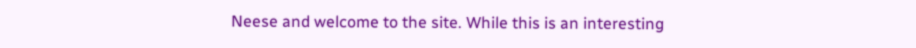Neese and welcome to the site. While this is an interesting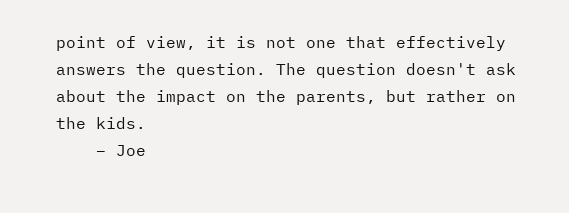point of view, it is not one that effectively answers the question. The question doesn't ask about the impact on the parents, but rather on the kids.
    – Joe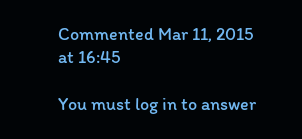Commented Mar 11, 2015 at 16:45

You must log in to answer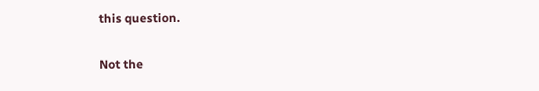this question.

Not the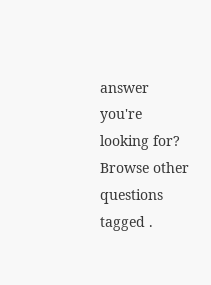answer you're looking for? Browse other questions tagged .